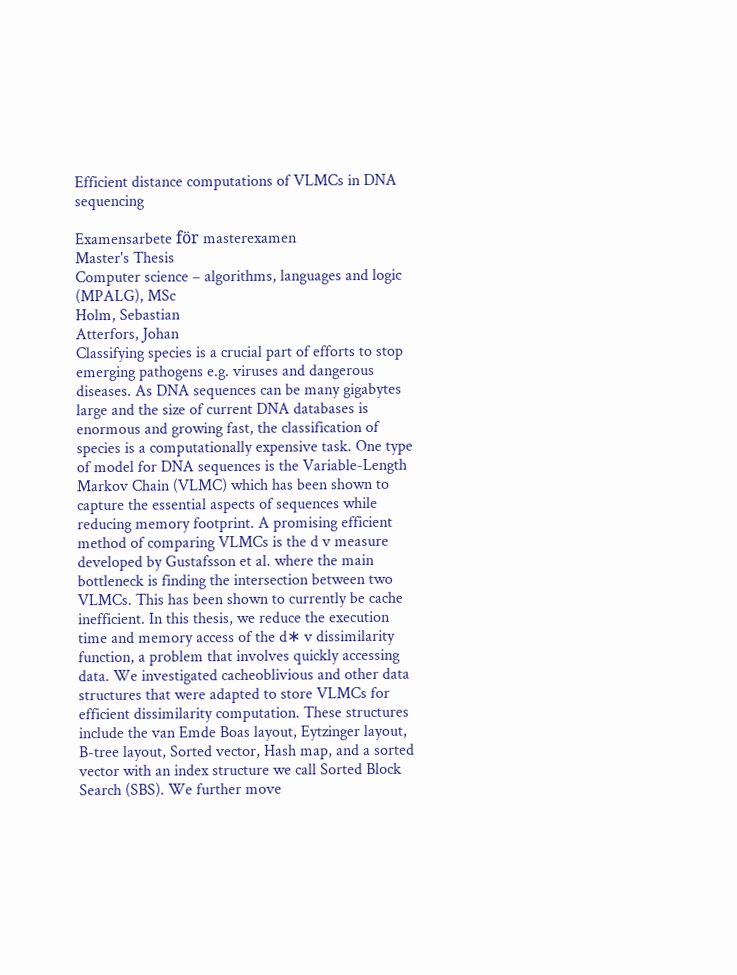Efficient distance computations of VLMCs in DNA sequencing

Examensarbete för masterexamen
Master's Thesis
Computer science – algorithms, languages and logic (MPALG), MSc
Holm, Sebastian
Atterfors, Johan
Classifying species is a crucial part of efforts to stop emerging pathogens e.g. viruses and dangerous diseases. As DNA sequences can be many gigabytes large and the size of current DNA databases is enormous and growing fast, the classification of species is a computationally expensive task. One type of model for DNA sequences is the Variable-Length Markov Chain (VLMC) which has been shown to capture the essential aspects of sequences while reducing memory footprint. A promising efficient method of comparing VLMCs is the d v measure developed by Gustafsson et al. where the main bottleneck is finding the intersection between two VLMCs. This has been shown to currently be cache inefficient. In this thesis, we reduce the execution time and memory access of the d∗ v dissimilarity function, a problem that involves quickly accessing data. We investigated cacheoblivious and other data structures that were adapted to store VLMCs for efficient dissimilarity computation. These structures include the van Emde Boas layout, Eytzinger layout, B-tree layout, Sorted vector, Hash map, and a sorted vector with an index structure we call Sorted Block Search (SBS). We further move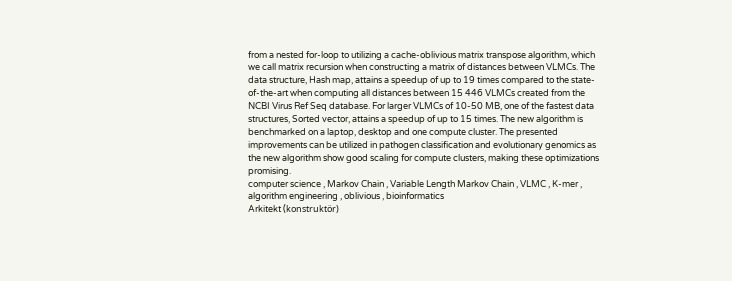from a nested for-loop to utilizing a cache-oblivious matrix transpose algorithm, which we call matrix recursion when constructing a matrix of distances between VLMCs. The data structure, Hash map, attains a speedup of up to 19 times compared to the state-of-the-art when computing all distances between 15 446 VLMCs created from the NCBI Virus Ref Seq database. For larger VLMCs of 10-50 MB, one of the fastest data structures, Sorted vector, attains a speedup of up to 15 times. The new algorithm is benchmarked on a laptop, desktop and one compute cluster. The presented improvements can be utilized in pathogen classification and evolutionary genomics as the new algorithm show good scaling for compute clusters, making these optimizations promising.
computer science , Markov Chain , Variable Length Markov Chain , VLMC , K-mer , algorithm engineering , oblivious , bioinformatics
Arkitekt (konstruktör)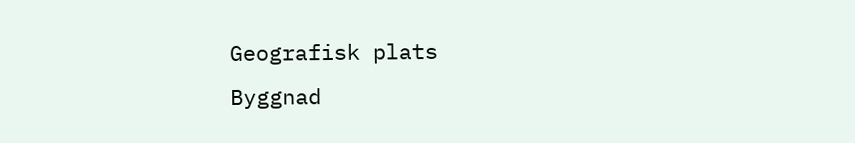Geografisk plats
Byggnad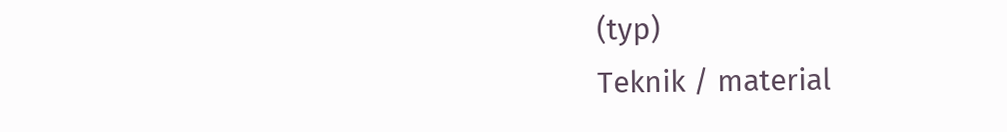(typ)
Teknik / material